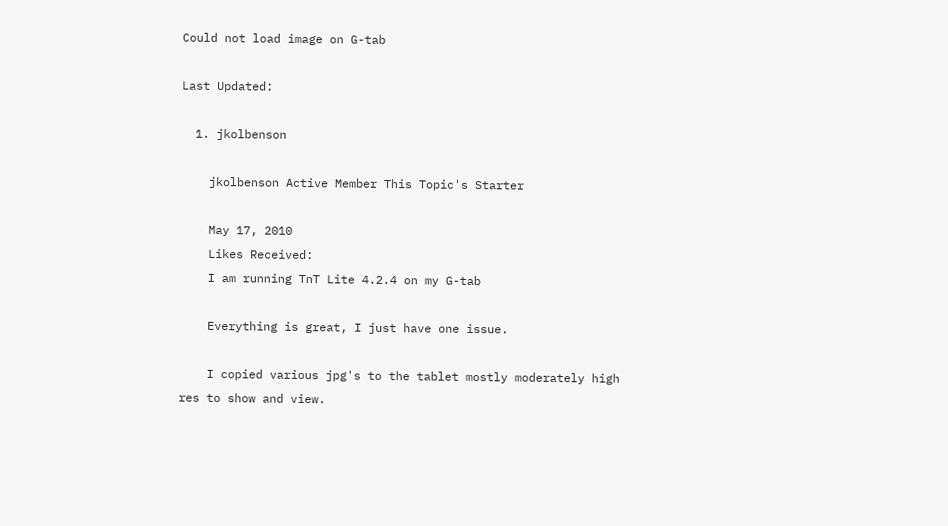Could not load image on G-tab

Last Updated:

  1. jkolbenson

    jkolbenson Active Member This Topic's Starter

    May 17, 2010
    Likes Received:
    I am running TnT Lite 4.2.4 on my G-tab

    Everything is great, I just have one issue.

    I copied various jpg's to the tablet mostly moderately high res to show and view.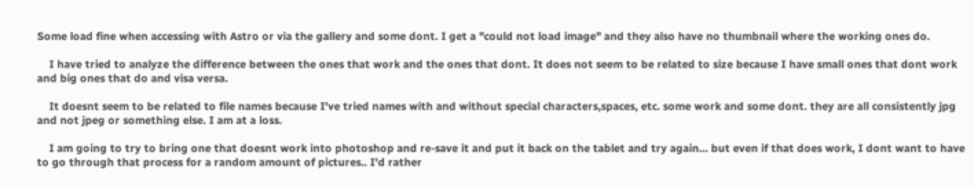Some load fine when accessing with Astro or via the gallery and some dont. I get a "could not load image" and they also have no thumbnail where the working ones do.

    I have tried to analyze the difference between the ones that work and the ones that dont. It does not seem to be related to size because I have small ones that dont work and big ones that do and visa versa.

    It doesnt seem to be related to file names because I've tried names with and without special characters,spaces, etc. some work and some dont. they are all consistently jpg and not jpeg or something else. I am at a loss.

    I am going to try to bring one that doesnt work into photoshop and re-save it and put it back on the tablet and try again... but even if that does work, I dont want to have to go through that process for a random amount of pictures.. I'd rather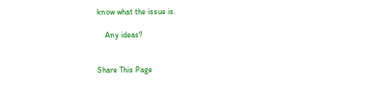know what the issue is.

    Any ideas?


Share This Page